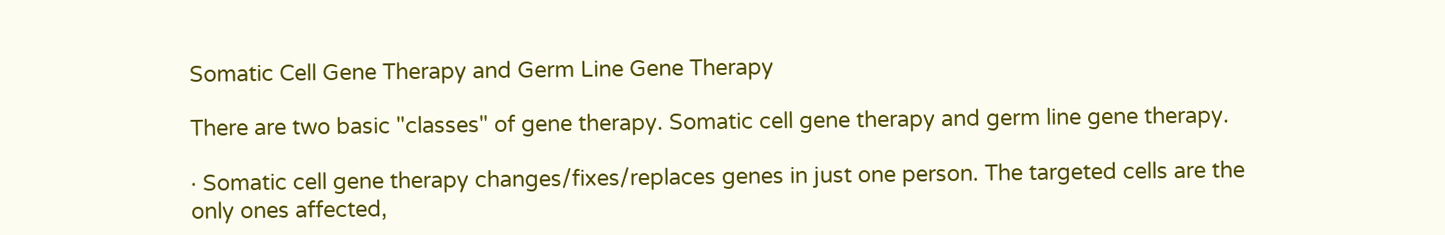Somatic Cell Gene Therapy and Germ Line Gene Therapy

There are two basic "classes" of gene therapy. Somatic cell gene therapy and germ line gene therapy.

· Somatic cell gene therapy changes/fixes/replaces genes in just one person. The targeted cells are the only ones affected,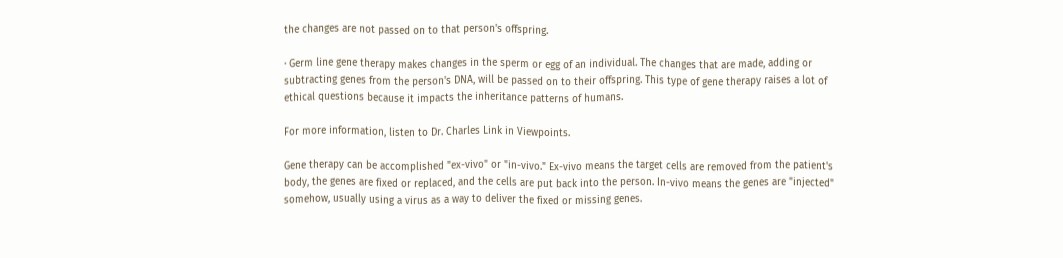the changes are not passed on to that person's offspring.

· Germ line gene therapy makes changes in the sperm or egg of an individual. The changes that are made, adding or subtracting genes from the person's DNA, will be passed on to their offspring. This type of gene therapy raises a lot of ethical questions because it impacts the inheritance patterns of humans.

For more information, listen to Dr. Charles Link in Viewpoints.

Gene therapy can be accomplished "ex-vivo" or "in-vivo." Ex-vivo means the target cells are removed from the patient's body, the genes are fixed or replaced, and the cells are put back into the person. In-vivo means the genes are "injected" somehow, usually using a virus as a way to deliver the fixed or missing genes.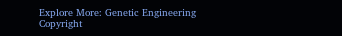Explore More: Genetic Engineering
Copyright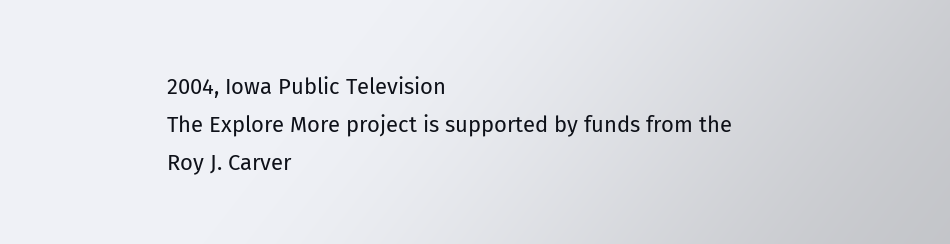2004, Iowa Public Television
The Explore More project is supported by funds from the
Roy J. Carver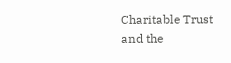Charitable Trust
and the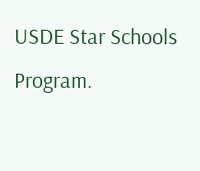USDE Star Schools Program.